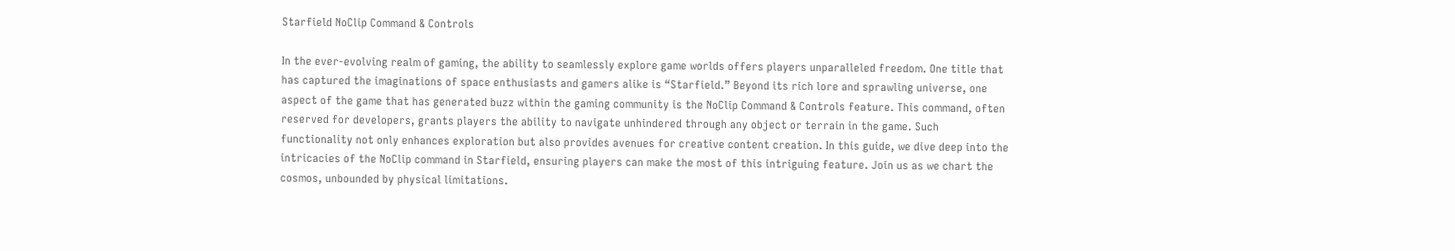Starfield NoClip Command & Controls

In the ever-evolving realm of gaming, the ability to seamlessly explore game worlds offers players unparalleled freedom. One title that has captured the imaginations of space enthusiasts and gamers alike is “Starfield.” Beyond its rich lore and sprawling universe, one aspect of the game that has generated buzz within the gaming community is the NoClip Command & Controls feature. This command, often reserved for developers, grants players the ability to navigate unhindered through any object or terrain in the game. Such functionality not only enhances exploration but also provides avenues for creative content creation. In this guide, we dive deep into the intricacies of the NoClip command in Starfield, ensuring players can make the most of this intriguing feature. Join us as we chart the cosmos, unbounded by physical limitations.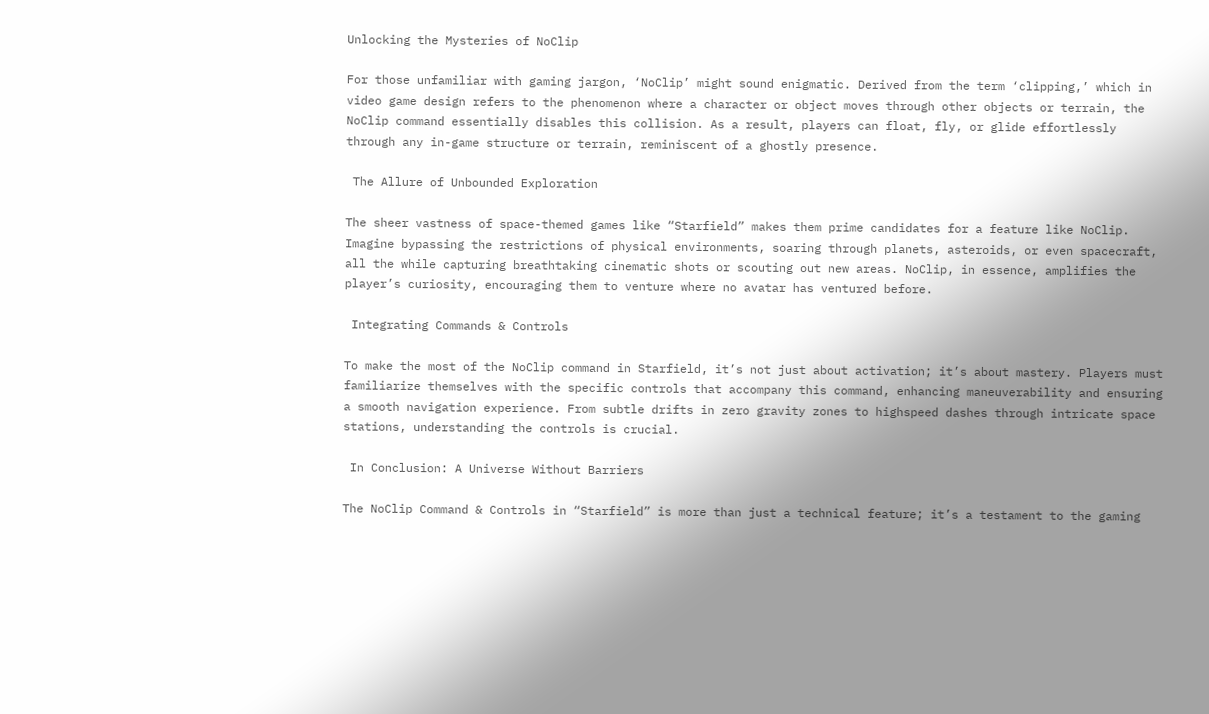Unlocking the Mysteries of NoClip

For those unfamiliar with gaming jargon, ‘NoClip’ might sound enigmatic. Derived from the term ‘clipping,’ which in video game design refers to the phenomenon where a character or object moves through other objects or terrain, the NoClip command essentially disables this collision. As a result, players can float, fly, or glide effortlessly through any in-game structure or terrain, reminiscent of a ghostly presence.

 The Allure of Unbounded Exploration

The sheer vastness of space-themed games like “Starfield” makes them prime candidates for a feature like NoClip. Imagine bypassing the restrictions of physical environments, soaring through planets, asteroids, or even spacecraft, all the while capturing breathtaking cinematic shots or scouting out new areas. NoClip, in essence, amplifies the player’s curiosity, encouraging them to venture where no avatar has ventured before.

 Integrating Commands & Controls

To make the most of the NoClip command in Starfield, it’s not just about activation; it’s about mastery. Players must familiarize themselves with the specific controls that accompany this command, enhancing maneuverability and ensuring a smooth navigation experience. From subtle drifts in zero gravity zones to highspeed dashes through intricate space stations, understanding the controls is crucial.

 In Conclusion: A Universe Without Barriers

The NoClip Command & Controls in “Starfield” is more than just a technical feature; it’s a testament to the gaming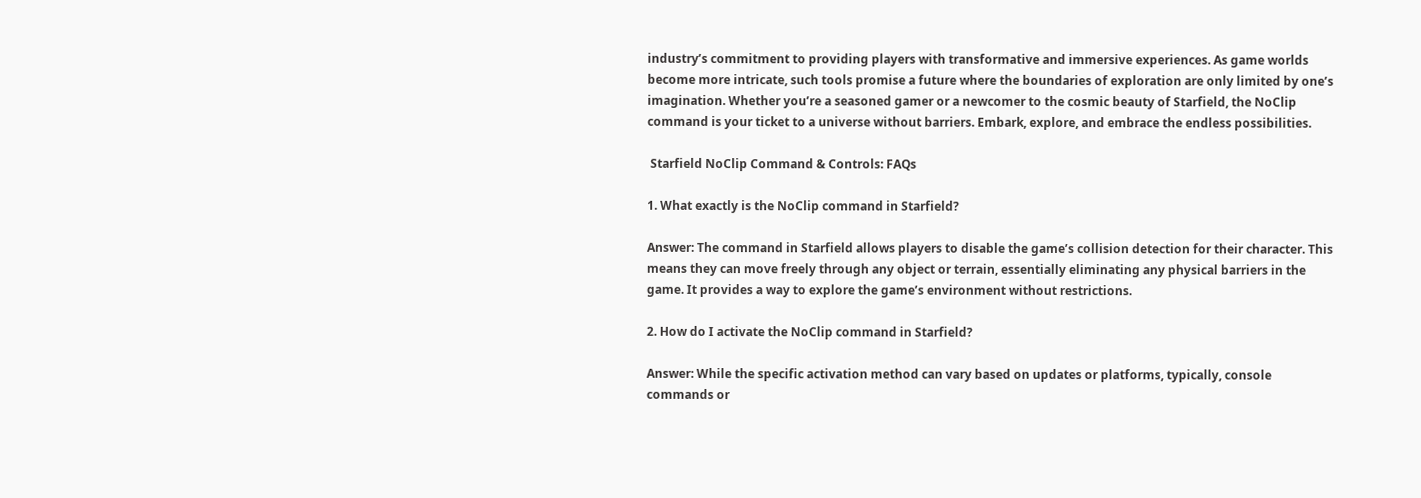industry’s commitment to providing players with transformative and immersive experiences. As game worlds become more intricate, such tools promise a future where the boundaries of exploration are only limited by one’s imagination. Whether you’re a seasoned gamer or a newcomer to the cosmic beauty of Starfield, the NoClip command is your ticket to a universe without barriers. Embark, explore, and embrace the endless possibilities.

 Starfield NoClip Command & Controls: FAQs

1. What exactly is the NoClip command in Starfield?

Answer: The command in Starfield allows players to disable the game’s collision detection for their character. This means they can move freely through any object or terrain, essentially eliminating any physical barriers in the game. It provides a way to explore the game’s environment without restrictions.

2. How do I activate the NoClip command in Starfield?

Answer: While the specific activation method can vary based on updates or platforms, typically, console commands or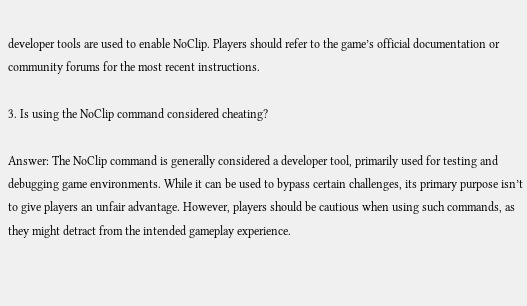developer tools are used to enable NoClip. Players should refer to the game’s official documentation or community forums for the most recent instructions.

3. Is using the NoClip command considered cheating?

Answer: The NoClip command is generally considered a developer tool, primarily used for testing and debugging game environments. While it can be used to bypass certain challenges, its primary purpose isn’t to give players an unfair advantage. However, players should be cautious when using such commands, as they might detract from the intended gameplay experience.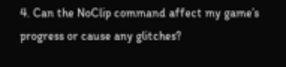4. Can the NoClip command affect my game’s progress or cause any glitches?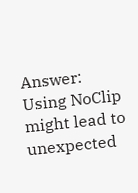Answer: Using NoClip might lead to unexpected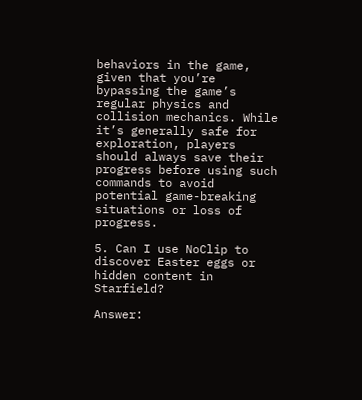behaviors in the game, given that you’re bypassing the game’s regular physics and collision mechanics. While it’s generally safe for exploration, players should always save their progress before using such commands to avoid potential game-breaking situations or loss of progress.

5. Can I use NoClip to discover Easter eggs or hidden content in Starfield?

Answer: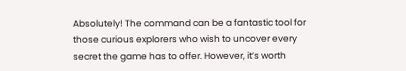Absolutely! The command can be a fantastic tool for those curious explorers who wish to uncover every secret the game has to offer. However, it’s worth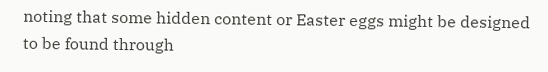noting that some hidden content or Easter eggs might be designed to be found through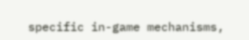specific in-game mechanisms,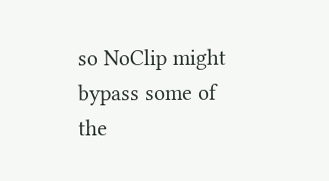so NoClip might bypass some of the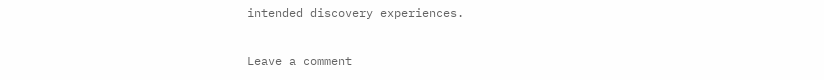intended discovery experiences.

Leave a comment